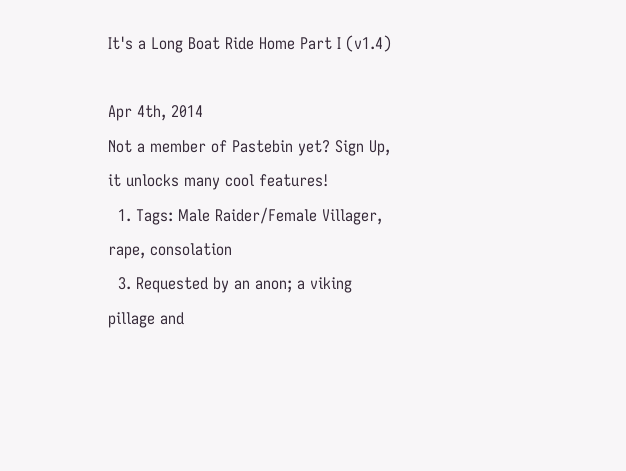It's a Long Boat Ride Home Part I (v1.4)

Apr 4th, 2014
Not a member of Pastebin yet? Sign Up, it unlocks many cool features!
  1. Tags: Male Raider/Female Villager, rape, consolation
  3. Requested by an anon; a viking pillage and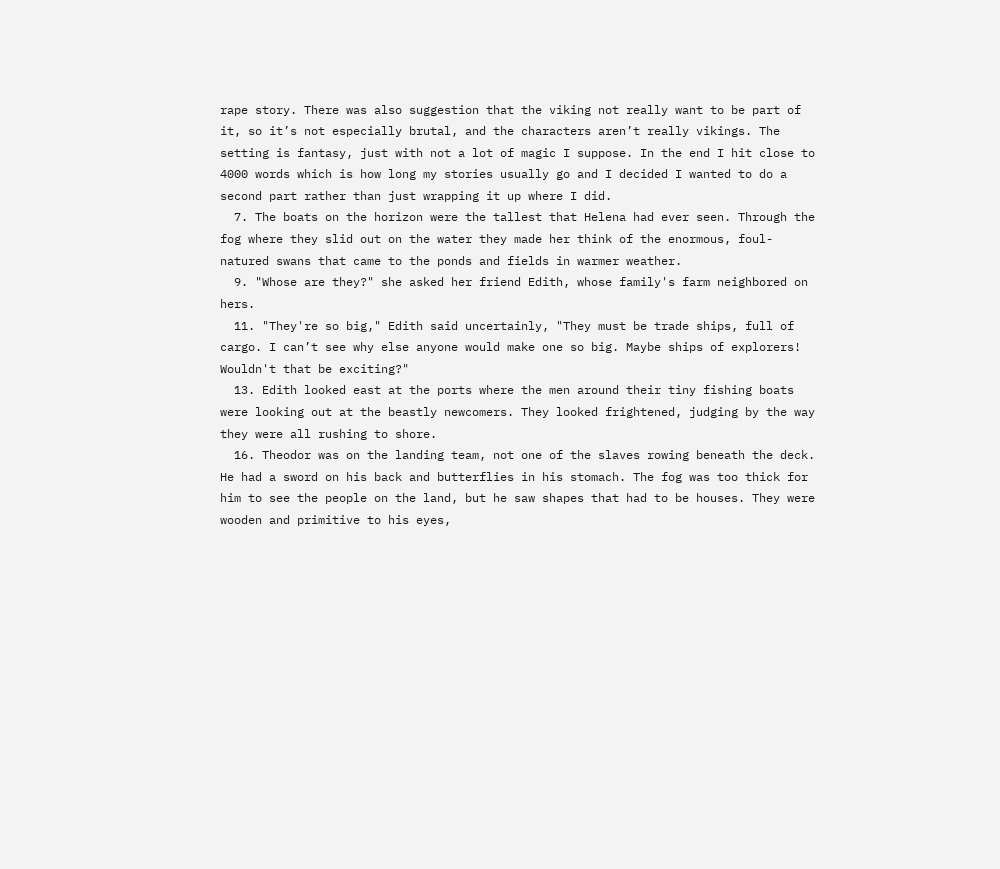rape story. There was also suggestion that the viking not really want to be part of it, so it’s not especially brutal, and the characters aren’t really vikings. The setting is fantasy, just with not a lot of magic I suppose. In the end I hit close to 4000 words which is how long my stories usually go and I decided I wanted to do a second part rather than just wrapping it up where I did.
  7. The boats on the horizon were the tallest that Helena had ever seen. Through the fog where they slid out on the water they made her think of the enormous, foul-natured swans that came to the ponds and fields in warmer weather.
  9. "Whose are they?" she asked her friend Edith, whose family's farm neighbored on hers.
  11. "They're so big," Edith said uncertainly, "They must be trade ships, full of cargo. I can’t see why else anyone would make one so big. Maybe ships of explorers! Wouldn't that be exciting?"
  13. Edith looked east at the ports where the men around their tiny fishing boats were looking out at the beastly newcomers. They looked frightened, judging by the way they were all rushing to shore.
  16. Theodor was on the landing team, not one of the slaves rowing beneath the deck. He had a sword on his back and butterflies in his stomach. The fog was too thick for him to see the people on the land, but he saw shapes that had to be houses. They were wooden and primitive to his eyes,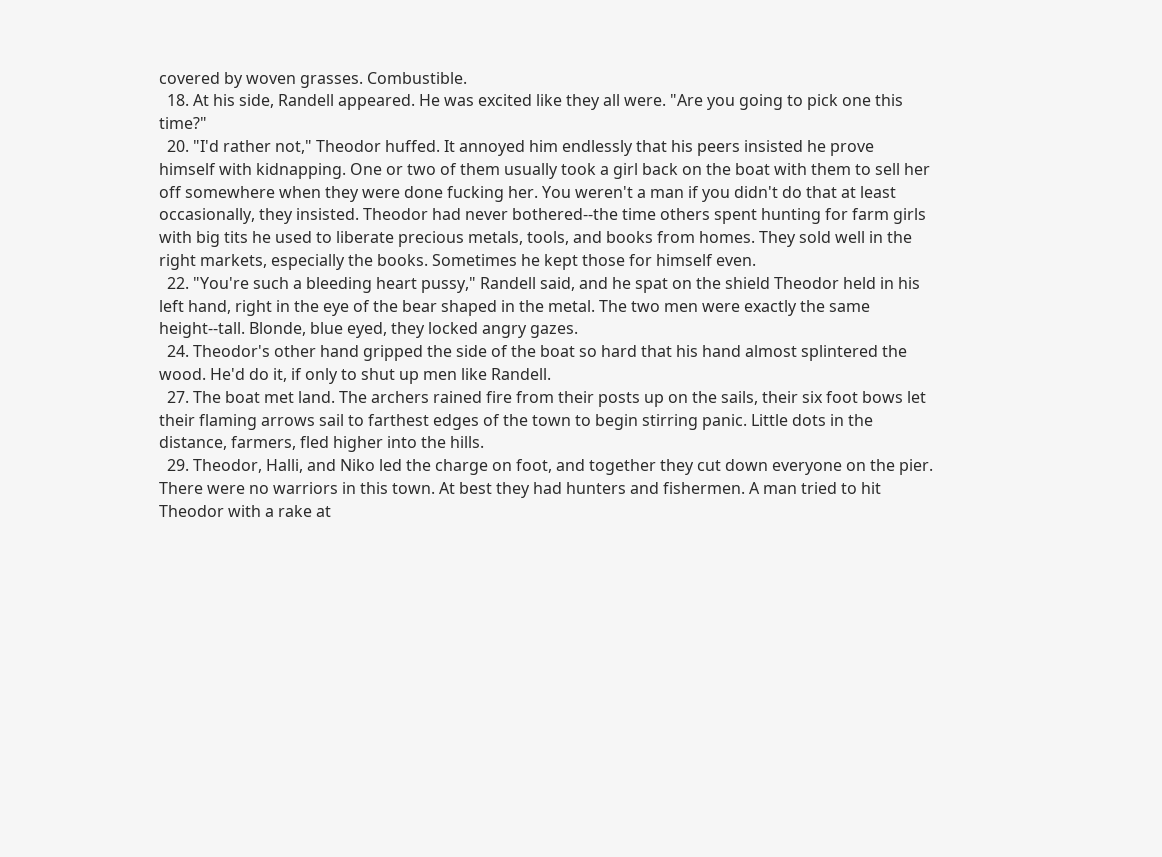covered by woven grasses. Combustible.
  18. At his side, Randell appeared. He was excited like they all were. "Are you going to pick one this time?"
  20. "I'd rather not," Theodor huffed. It annoyed him endlessly that his peers insisted he prove himself with kidnapping. One or two of them usually took a girl back on the boat with them to sell her off somewhere when they were done fucking her. You weren't a man if you didn't do that at least occasionally, they insisted. Theodor had never bothered--the time others spent hunting for farm girls with big tits he used to liberate precious metals, tools, and books from homes. They sold well in the right markets, especially the books. Sometimes he kept those for himself even.
  22. "You're such a bleeding heart pussy," Randell said, and he spat on the shield Theodor held in his left hand, right in the eye of the bear shaped in the metal. The two men were exactly the same height--tall. Blonde, blue eyed, they locked angry gazes.
  24. Theodor's other hand gripped the side of the boat so hard that his hand almost splintered the wood. He'd do it, if only to shut up men like Randell.
  27. The boat met land. The archers rained fire from their posts up on the sails, their six foot bows let their flaming arrows sail to farthest edges of the town to begin stirring panic. Little dots in the distance, farmers, fled higher into the hills.
  29. Theodor, Halli, and Niko led the charge on foot, and together they cut down everyone on the pier. There were no warriors in this town. At best they had hunters and fishermen. A man tried to hit Theodor with a rake at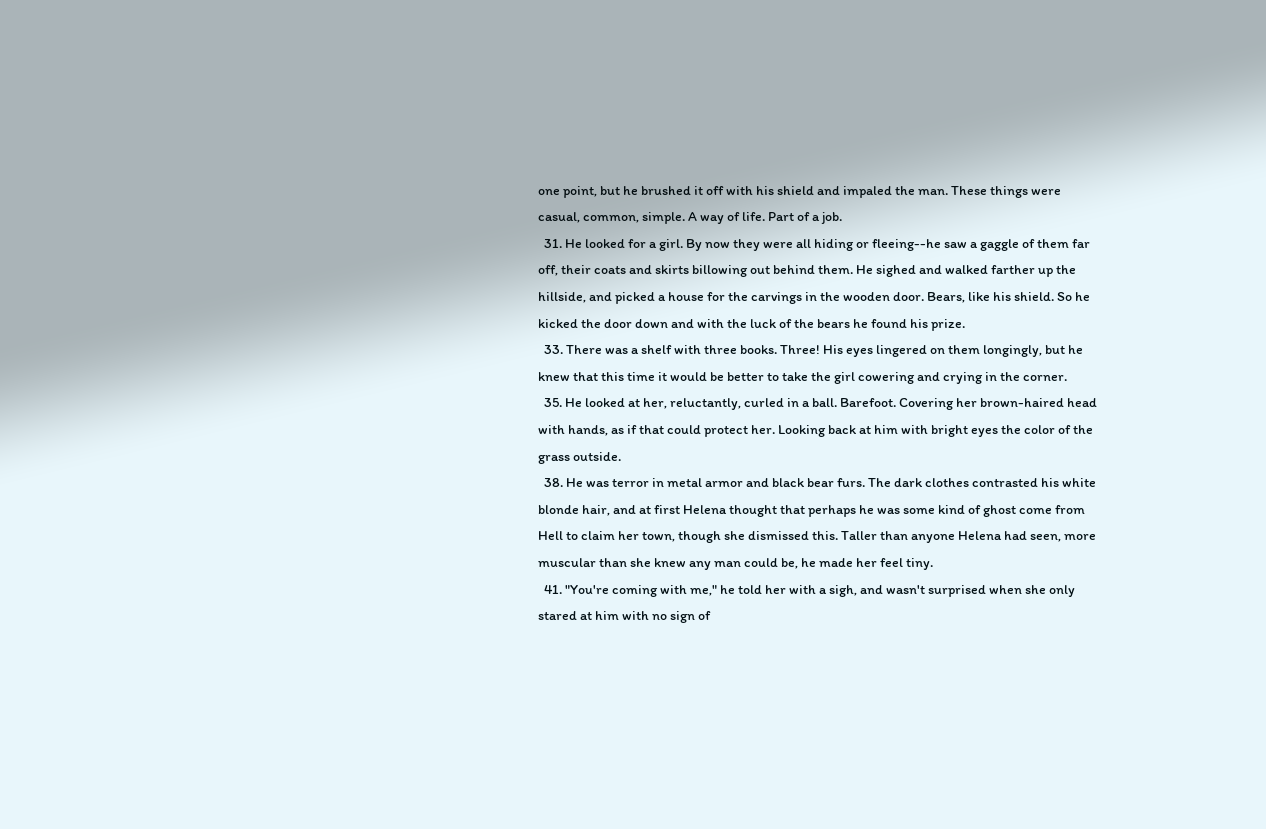one point, but he brushed it off with his shield and impaled the man. These things were casual, common, simple. A way of life. Part of a job.
  31. He looked for a girl. By now they were all hiding or fleeing--he saw a gaggle of them far off, their coats and skirts billowing out behind them. He sighed and walked farther up the hillside, and picked a house for the carvings in the wooden door. Bears, like his shield. So he kicked the door down and with the luck of the bears he found his prize.
  33. There was a shelf with three books. Three! His eyes lingered on them longingly, but he knew that this time it would be better to take the girl cowering and crying in the corner.
  35. He looked at her, reluctantly, curled in a ball. Barefoot. Covering her brown-haired head with hands, as if that could protect her. Looking back at him with bright eyes the color of the grass outside.
  38. He was terror in metal armor and black bear furs. The dark clothes contrasted his white blonde hair, and at first Helena thought that perhaps he was some kind of ghost come from Hell to claim her town, though she dismissed this. Taller than anyone Helena had seen, more muscular than she knew any man could be, he made her feel tiny.
  41. "You're coming with me," he told her with a sigh, and wasn't surprised when she only stared at him with no sign of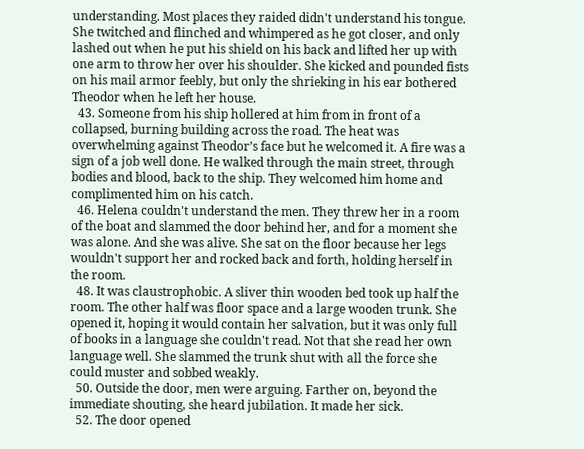understanding. Most places they raided didn't understand his tongue. She twitched and flinched and whimpered as he got closer, and only lashed out when he put his shield on his back and lifted her up with one arm to throw her over his shoulder. She kicked and pounded fists on his mail armor feebly, but only the shrieking in his ear bothered Theodor when he left her house.
  43. Someone from his ship hollered at him from in front of a collapsed, burning building across the road. The heat was overwhelming against Theodor’s face but he welcomed it. A fire was a sign of a job well done. He walked through the main street, through bodies and blood, back to the ship. They welcomed him home and complimented him on his catch.
  46. Helena couldn't understand the men. They threw her in a room of the boat and slammed the door behind her, and for a moment she was alone. And she was alive. She sat on the floor because her legs wouldn't support her and rocked back and forth, holding herself in the room.
  48. It was claustrophobic. A sliver thin wooden bed took up half the room. The other half was floor space and a large wooden trunk. She opened it, hoping it would contain her salvation, but it was only full of books in a language she couldn't read. Not that she read her own language well. She slammed the trunk shut with all the force she could muster and sobbed weakly.
  50. Outside the door, men were arguing. Farther on, beyond the immediate shouting, she heard jubilation. It made her sick.
  52. The door opened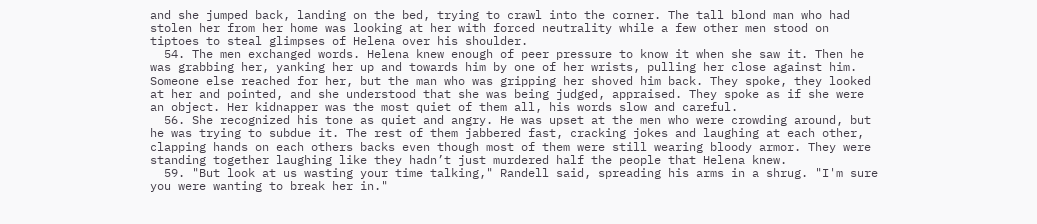and she jumped back, landing on the bed, trying to crawl into the corner. The tall blond man who had stolen her from her home was looking at her with forced neutrality while a few other men stood on tiptoes to steal glimpses of Helena over his shoulder.
  54. The men exchanged words. Helena knew enough of peer pressure to know it when she saw it. Then he was grabbing her, yanking her up and towards him by one of her wrists, pulling her close against him. Someone else reached for her, but the man who was gripping her shoved him back. They spoke, they looked at her and pointed, and she understood that she was being judged, appraised. They spoke as if she were an object. Her kidnapper was the most quiet of them all, his words slow and careful.
  56. She recognized his tone as quiet and angry. He was upset at the men who were crowding around, but he was trying to subdue it. The rest of them jabbered fast, cracking jokes and laughing at each other, clapping hands on each others backs even though most of them were still wearing bloody armor. They were standing together laughing like they hadn’t just murdered half the people that Helena knew.
  59. "But look at us wasting your time talking," Randell said, spreading his arms in a shrug. "I'm sure you were wanting to break her in."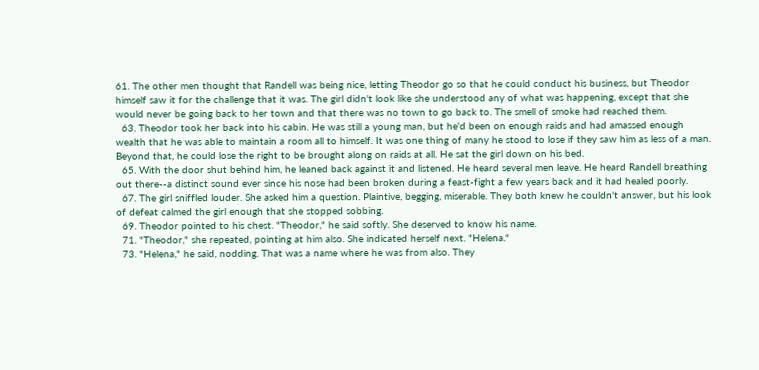61. The other men thought that Randell was being nice, letting Theodor go so that he could conduct his business, but Theodor himself saw it for the challenge that it was. The girl didn't look like she understood any of what was happening, except that she would never be going back to her town and that there was no town to go back to. The smell of smoke had reached them.
  63. Theodor took her back into his cabin. He was still a young man, but he'd been on enough raids and had amassed enough wealth that he was able to maintain a room all to himself. It was one thing of many he stood to lose if they saw him as less of a man. Beyond that, he could lose the right to be brought along on raids at all. He sat the girl down on his bed.
  65. With the door shut behind him, he leaned back against it and listened. He heard several men leave. He heard Randell breathing out there--a distinct sound ever since his nose had been broken during a feast-fight a few years back and it had healed poorly.
  67. The girl sniffled louder. She asked him a question. Plaintive, begging, miserable. They both knew he couldn't answer, but his look of defeat calmed the girl enough that she stopped sobbing.
  69. Theodor pointed to his chest. "Theodor," he said softly. She deserved to know his name.
  71. "Theodor," she repeated, pointing at him also. She indicated herself next. "Helena."
  73. "Helena," he said, nodding. That was a name where he was from also. They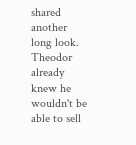shared another long look. Theodor already knew he wouldn't be able to sell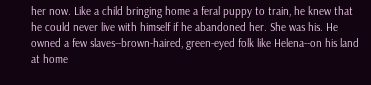her now. Like a child bringing home a feral puppy to train, he knew that he could never live with himself if he abandoned her. She was his. He owned a few slaves--brown-haired, green-eyed folk like Helena--on his land at home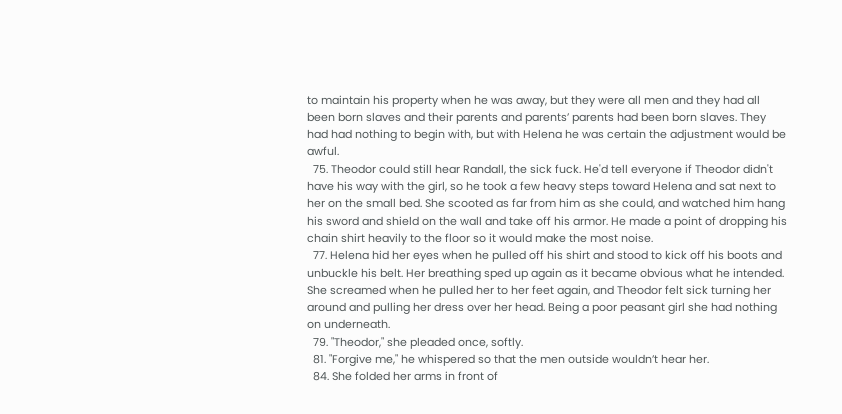to maintain his property when he was away, but they were all men and they had all been born slaves and their parents and parents’ parents had been born slaves. They had had nothing to begin with, but with Helena he was certain the adjustment would be awful.
  75. Theodor could still hear Randall, the sick fuck. He'd tell everyone if Theodor didn't have his way with the girl, so he took a few heavy steps toward Helena and sat next to her on the small bed. She scooted as far from him as she could, and watched him hang his sword and shield on the wall and take off his armor. He made a point of dropping his chain shirt heavily to the floor so it would make the most noise.
  77. Helena hid her eyes when he pulled off his shirt and stood to kick off his boots and unbuckle his belt. Her breathing sped up again as it became obvious what he intended. She screamed when he pulled her to her feet again, and Theodor felt sick turning her around and pulling her dress over her head. Being a poor peasant girl she had nothing on underneath.
  79. "Theodor," she pleaded once, softly.
  81. "Forgive me," he whispered so that the men outside wouldn’t hear her.
  84. She folded her arms in front of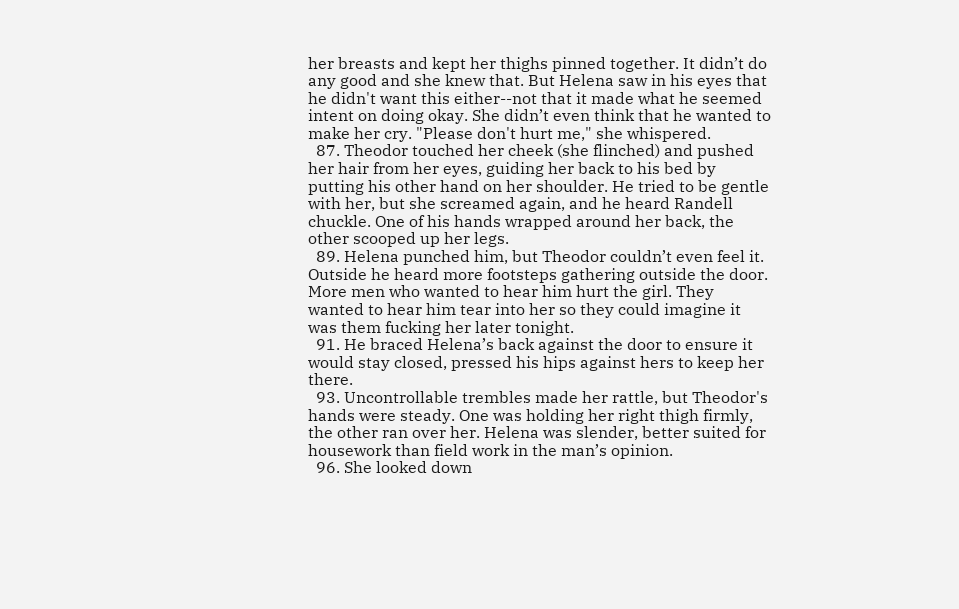her breasts and kept her thighs pinned together. It didn’t do any good and she knew that. But Helena saw in his eyes that he didn't want this either--not that it made what he seemed intent on doing okay. She didn’t even think that he wanted to make her cry. "Please don't hurt me," she whispered.
  87. Theodor touched her cheek (she flinched) and pushed her hair from her eyes, guiding her back to his bed by putting his other hand on her shoulder. He tried to be gentle with her, but she screamed again, and he heard Randell chuckle. One of his hands wrapped around her back, the other scooped up her legs.
  89. Helena punched him, but Theodor couldn’t even feel it. Outside he heard more footsteps gathering outside the door. More men who wanted to hear him hurt the girl. They wanted to hear him tear into her so they could imagine it was them fucking her later tonight.
  91. He braced Helena’s back against the door to ensure it would stay closed, pressed his hips against hers to keep her there.
  93. Uncontrollable trembles made her rattle, but Theodor's hands were steady. One was holding her right thigh firmly, the other ran over her. Helena was slender, better suited for housework than field work in the man’s opinion.
  96. She looked down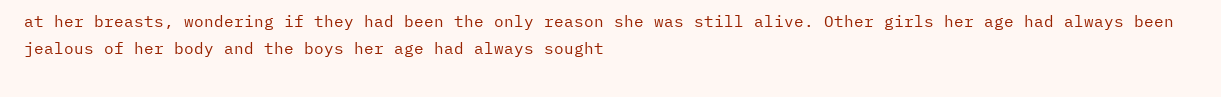at her breasts, wondering if they had been the only reason she was still alive. Other girls her age had always been jealous of her body and the boys her age had always sought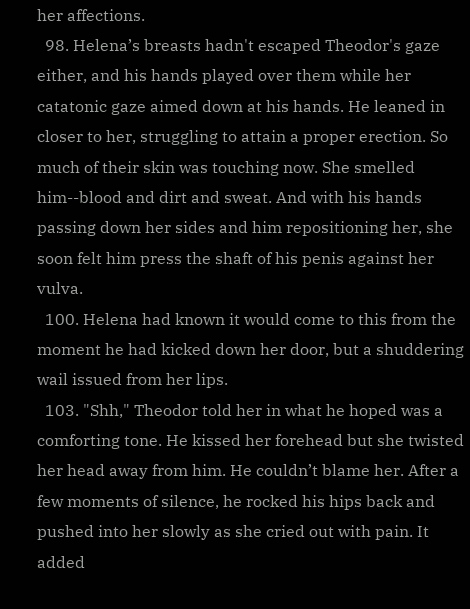her affections.
  98. Helena’s breasts hadn't escaped Theodor's gaze either, and his hands played over them while her catatonic gaze aimed down at his hands. He leaned in closer to her, struggling to attain a proper erection. So much of their skin was touching now. She smelled him--blood and dirt and sweat. And with his hands passing down her sides and him repositioning her, she soon felt him press the shaft of his penis against her vulva.
  100. Helena had known it would come to this from the moment he had kicked down her door, but a shuddering wail issued from her lips.
  103. "Shh," Theodor told her in what he hoped was a comforting tone. He kissed her forehead but she twisted her head away from him. He couldn’t blame her. After a few moments of silence, he rocked his hips back and pushed into her slowly as she cried out with pain. It added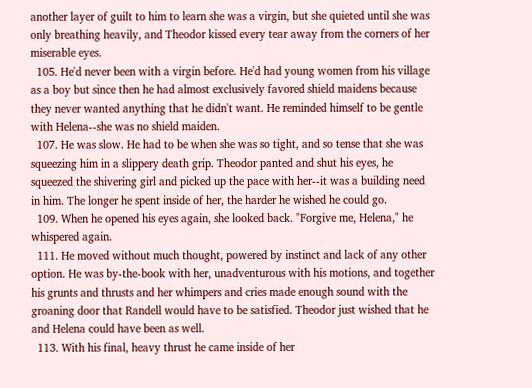another layer of guilt to him to learn she was a virgin, but she quieted until she was only breathing heavily, and Theodor kissed every tear away from the corners of her miserable eyes.
  105. He'd never been with a virgin before. He'd had young women from his village as a boy but since then he had almost exclusively favored shield maidens because they never wanted anything that he didn't want. He reminded himself to be gentle with Helena--she was no shield maiden.
  107. He was slow. He had to be when she was so tight, and so tense that she was squeezing him in a slippery death grip. Theodor panted and shut his eyes, he squeezed the shivering girl and picked up the pace with her--it was a building need in him. The longer he spent inside of her, the harder he wished he could go.
  109. When he opened his eyes again, she looked back. "Forgive me, Helena," he whispered again.
  111. He moved without much thought, powered by instinct and lack of any other option. He was by-the-book with her, unadventurous with his motions, and together his grunts and thrusts and her whimpers and cries made enough sound with the groaning door that Randell would have to be satisfied. Theodor just wished that he and Helena could have been as well.
  113. With his final, heavy thrust he came inside of her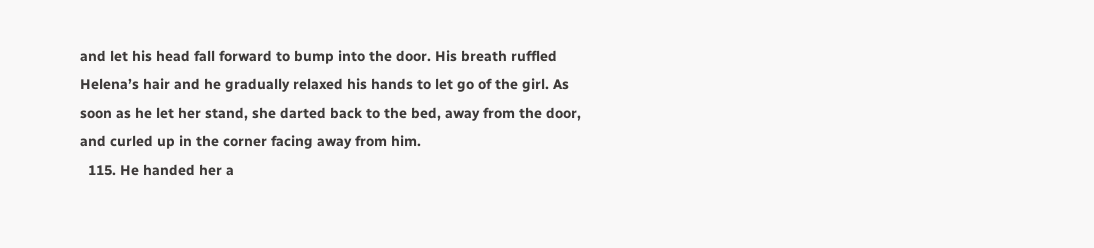and let his head fall forward to bump into the door. His breath ruffled Helena’s hair and he gradually relaxed his hands to let go of the girl. As soon as he let her stand, she darted back to the bed, away from the door, and curled up in the corner facing away from him.
  115. He handed her a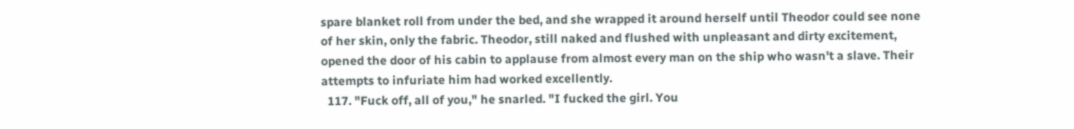spare blanket roll from under the bed, and she wrapped it around herself until Theodor could see none of her skin, only the fabric. Theodor, still naked and flushed with unpleasant and dirty excitement, opened the door of his cabin to applause from almost every man on the ship who wasn't a slave. Their attempts to infuriate him had worked excellently.
  117. "Fuck off, all of you," he snarled. "I fucked the girl. You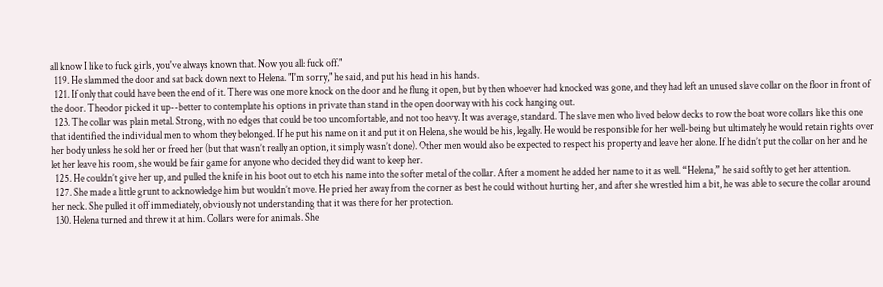all know I like to fuck girls, you've always known that. Now you all: fuck off."
  119. He slammed the door and sat back down next to Helena. "I'm sorry," he said, and put his head in his hands.
  121. If only that could have been the end of it. There was one more knock on the door and he flung it open, but by then whoever had knocked was gone, and they had left an unused slave collar on the floor in front of the door. Theodor picked it up--better to contemplate his options in private than stand in the open doorway with his cock hanging out.
  123. The collar was plain metal. Strong, with no edges that could be too uncomfortable, and not too heavy. It was average, standard. The slave men who lived below decks to row the boat wore collars like this one that identified the individual men to whom they belonged. If he put his name on it and put it on Helena, she would be his, legally. He would be responsible for her well-being but ultimately he would retain rights over her body unless he sold her or freed her (but that wasn’t really an option, it simply wasn’t done). Other men would also be expected to respect his property and leave her alone. If he didn’t put the collar on her and he let her leave his room, she would be fair game for anyone who decided they did want to keep her.
  125. He couldn’t give her up, and pulled the knife in his boot out to etch his name into the softer metal of the collar. After a moment he added her name to it as well. “Helena,” he said softly to get her attention.
  127. She made a little grunt to acknowledge him but wouldn’t move. He pried her away from the corner as best he could without hurting her, and after she wrestled him a bit, he was able to secure the collar around her neck. She pulled it off immediately, obviously not understanding that it was there for her protection.
  130. Helena turned and threw it at him. Collars were for animals. She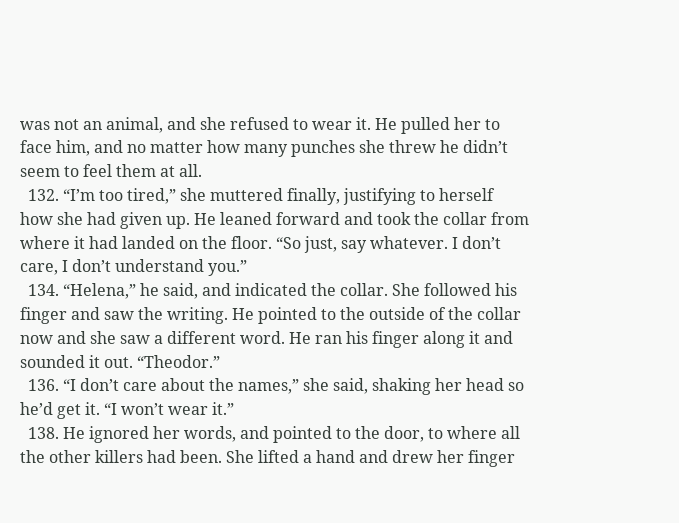was not an animal, and she refused to wear it. He pulled her to face him, and no matter how many punches she threw he didn’t seem to feel them at all.
  132. “I’m too tired,” she muttered finally, justifying to herself how she had given up. He leaned forward and took the collar from where it had landed on the floor. “So just, say whatever. I don’t care, I don’t understand you.”
  134. “Helena,” he said, and indicated the collar. She followed his finger and saw the writing. He pointed to the outside of the collar now and she saw a different word. He ran his finger along it and sounded it out. “Theodor.”
  136. “I don’t care about the names,” she said, shaking her head so he’d get it. “I won’t wear it.”
  138. He ignored her words, and pointed to the door, to where all the other killers had been. She lifted a hand and drew her finger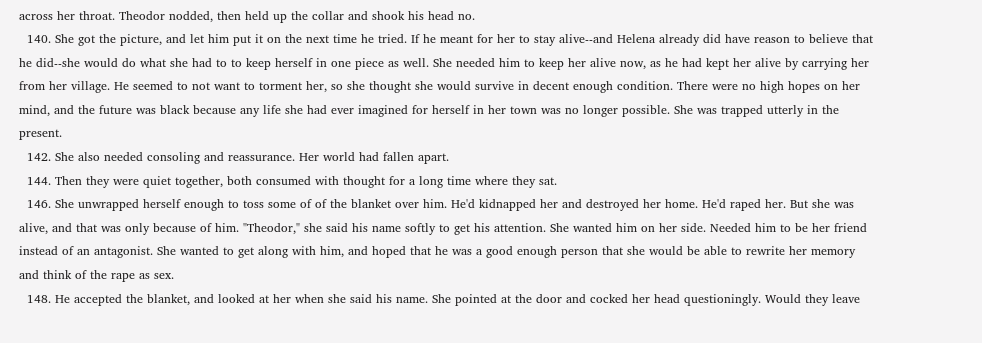across her throat. Theodor nodded, then held up the collar and shook his head no.
  140. She got the picture, and let him put it on the next time he tried. If he meant for her to stay alive--and Helena already did have reason to believe that he did--she would do what she had to to keep herself in one piece as well. She needed him to keep her alive now, as he had kept her alive by carrying her from her village. He seemed to not want to torment her, so she thought she would survive in decent enough condition. There were no high hopes on her mind, and the future was black because any life she had ever imagined for herself in her town was no longer possible. She was trapped utterly in the present.
  142. She also needed consoling and reassurance. Her world had fallen apart.
  144. Then they were quiet together, both consumed with thought for a long time where they sat.
  146. She unwrapped herself enough to toss some of of the blanket over him. He'd kidnapped her and destroyed her home. He'd raped her. But she was alive, and that was only because of him. "Theodor," she said his name softly to get his attention. She wanted him on her side. Needed him to be her friend instead of an antagonist. She wanted to get along with him, and hoped that he was a good enough person that she would be able to rewrite her memory and think of the rape as sex.
  148. He accepted the blanket, and looked at her when she said his name. She pointed at the door and cocked her head questioningly. Would they leave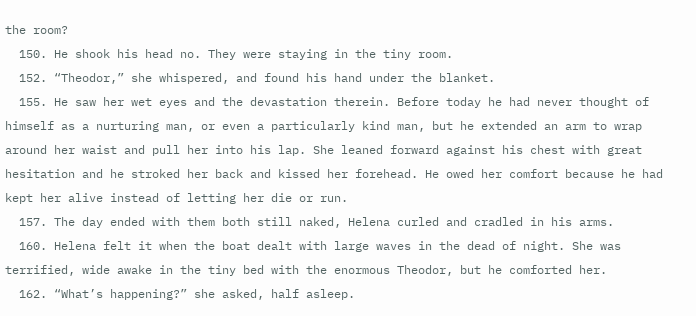the room?
  150. He shook his head no. They were staying in the tiny room.
  152. “Theodor,” she whispered, and found his hand under the blanket.
  155. He saw her wet eyes and the devastation therein. Before today he had never thought of himself as a nurturing man, or even a particularly kind man, but he extended an arm to wrap around her waist and pull her into his lap. She leaned forward against his chest with great hesitation and he stroked her back and kissed her forehead. He owed her comfort because he had kept her alive instead of letting her die or run.
  157. The day ended with them both still naked, Helena curled and cradled in his arms.
  160. Helena felt it when the boat dealt with large waves in the dead of night. She was terrified, wide awake in the tiny bed with the enormous Theodor, but he comforted her.
  162. “What’s happening?” she asked, half asleep.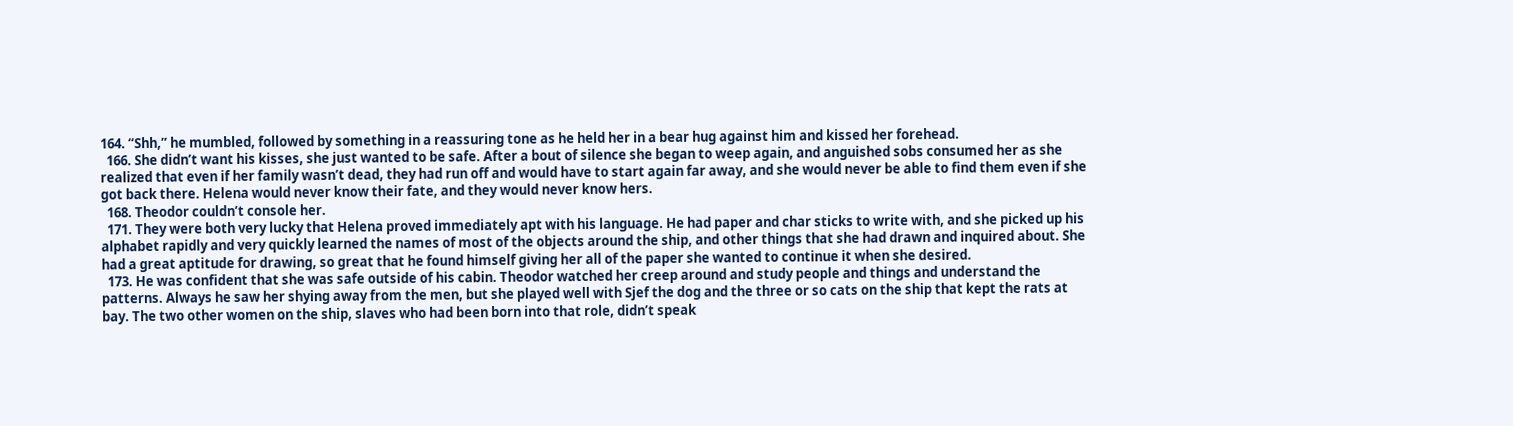164. “Shh,” he mumbled, followed by something in a reassuring tone as he held her in a bear hug against him and kissed her forehead.
  166. She didn’t want his kisses, she just wanted to be safe. After a bout of silence she began to weep again, and anguished sobs consumed her as she realized that even if her family wasn’t dead, they had run off and would have to start again far away, and she would never be able to find them even if she got back there. Helena would never know their fate, and they would never know hers.
  168. Theodor couldn’t console her.
  171. They were both very lucky that Helena proved immediately apt with his language. He had paper and char sticks to write with, and she picked up his alphabet rapidly and very quickly learned the names of most of the objects around the ship, and other things that she had drawn and inquired about. She had a great aptitude for drawing, so great that he found himself giving her all of the paper she wanted to continue it when she desired.
  173. He was confident that she was safe outside of his cabin. Theodor watched her creep around and study people and things and understand the patterns. Always he saw her shying away from the men, but she played well with Sjef the dog and the three or so cats on the ship that kept the rats at bay. The two other women on the ship, slaves who had been born into that role, didn’t speak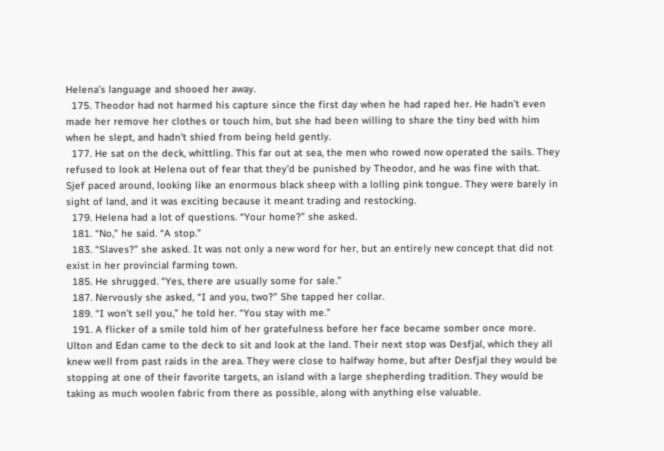Helena’s language and shooed her away.
  175. Theodor had not harmed his capture since the first day when he had raped her. He hadn’t even made her remove her clothes or touch him, but she had been willing to share the tiny bed with him when he slept, and hadn't shied from being held gently.
  177. He sat on the deck, whittling. This far out at sea, the men who rowed now operated the sails. They refused to look at Helena out of fear that they’d be punished by Theodor, and he was fine with that. Sjef paced around, looking like an enormous black sheep with a lolling pink tongue. They were barely in sight of land, and it was exciting because it meant trading and restocking.
  179. Helena had a lot of questions. “Your home?” she asked.
  181. “No,” he said. “A stop.”
  183. “Slaves?” she asked. It was not only a new word for her, but an entirely new concept that did not exist in her provincial farming town.
  185. He shrugged. “Yes, there are usually some for sale.”
  187. Nervously she asked, “I and you, two?” She tapped her collar.
  189. “I won’t sell you,” he told her. “You stay with me.”
  191. A flicker of a smile told him of her gratefulness before her face became somber once more. Ulton and Edan came to the deck to sit and look at the land. Their next stop was Desfjal, which they all knew well from past raids in the area. They were close to halfway home, but after Desfjal they would be stopping at one of their favorite targets, an island with a large shepherding tradition. They would be taking as much woolen fabric from there as possible, along with anything else valuable.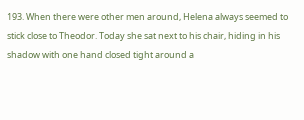193. When there were other men around, Helena always seemed to stick close to Theodor. Today she sat next to his chair, hiding in his shadow with one hand closed tight around a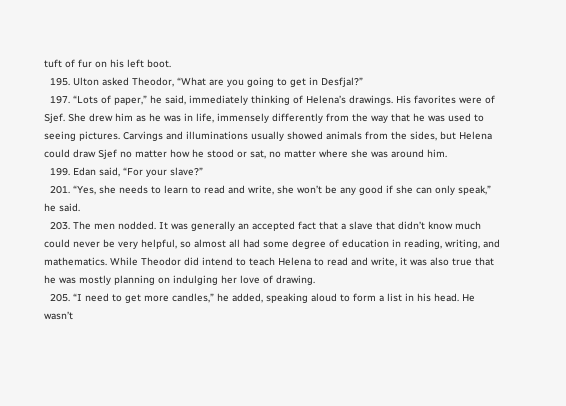tuft of fur on his left boot.
  195. Ulton asked Theodor, “What are you going to get in Desfjal?”
  197. “Lots of paper,” he said, immediately thinking of Helena’s drawings. His favorites were of Sjef. She drew him as he was in life, immensely differently from the way that he was used to seeing pictures. Carvings and illuminations usually showed animals from the sides, but Helena could draw Sjef no matter how he stood or sat, no matter where she was around him.
  199. Edan said, “For your slave?”
  201. “Yes, she needs to learn to read and write, she won’t be any good if she can only speak,” he said.
  203. The men nodded. It was generally an accepted fact that a slave that didn’t know much could never be very helpful, so almost all had some degree of education in reading, writing, and mathematics. While Theodor did intend to teach Helena to read and write, it was also true that he was mostly planning on indulging her love of drawing.
  205. “I need to get more candles,” he added, speaking aloud to form a list in his head. He wasn’t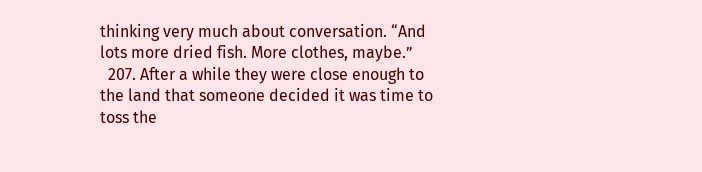thinking very much about conversation. “And lots more dried fish. More clothes, maybe.”
  207. After a while they were close enough to the land that someone decided it was time to toss the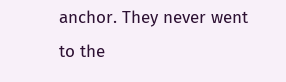anchor. They never went to the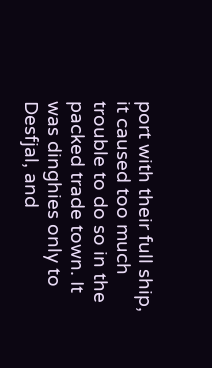port with their full ship, it caused too much trouble to do so in the packed trade town. It was dinghies only to Desfjal, and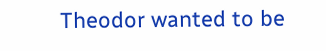Theodor wanted to be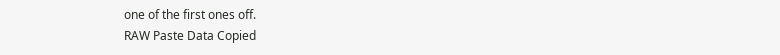one of the first ones off.
RAW Paste Data Copied